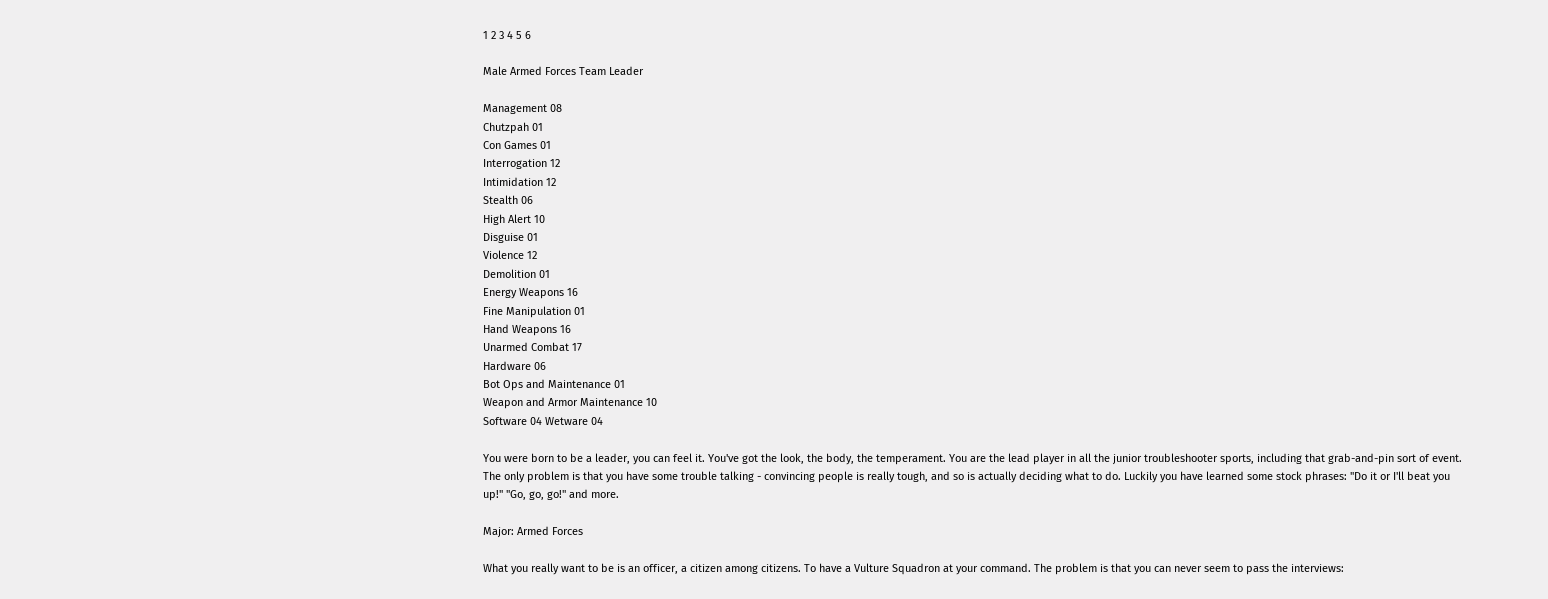1 2 3 4 5 6

Male Armed Forces Team Leader

Management 08
Chutzpah 01
Con Games 01
Interrogation 12
Intimidation 12
Stealth 06
High Alert 10
Disguise 01
Violence 12
Demolition 01
Energy Weapons 16
Fine Manipulation 01
Hand Weapons 16
Unarmed Combat 17
Hardware 06
Bot Ops and Maintenance 01
Weapon and Armor Maintenance 10
Software 04 Wetware 04

You were born to be a leader, you can feel it. You've got the look, the body, the temperament. You are the lead player in all the junior troubleshooter sports, including that grab-and-pin sort of event. The only problem is that you have some trouble talking - convincing people is really tough, and so is actually deciding what to do. Luckily you have learned some stock phrases: "Do it or I'll beat you up!" "Go, go, go!" and more.

Major: Armed Forces

What you really want to be is an officer, a citizen among citizens. To have a Vulture Squadron at your command. The problem is that you can never seem to pass the interviews: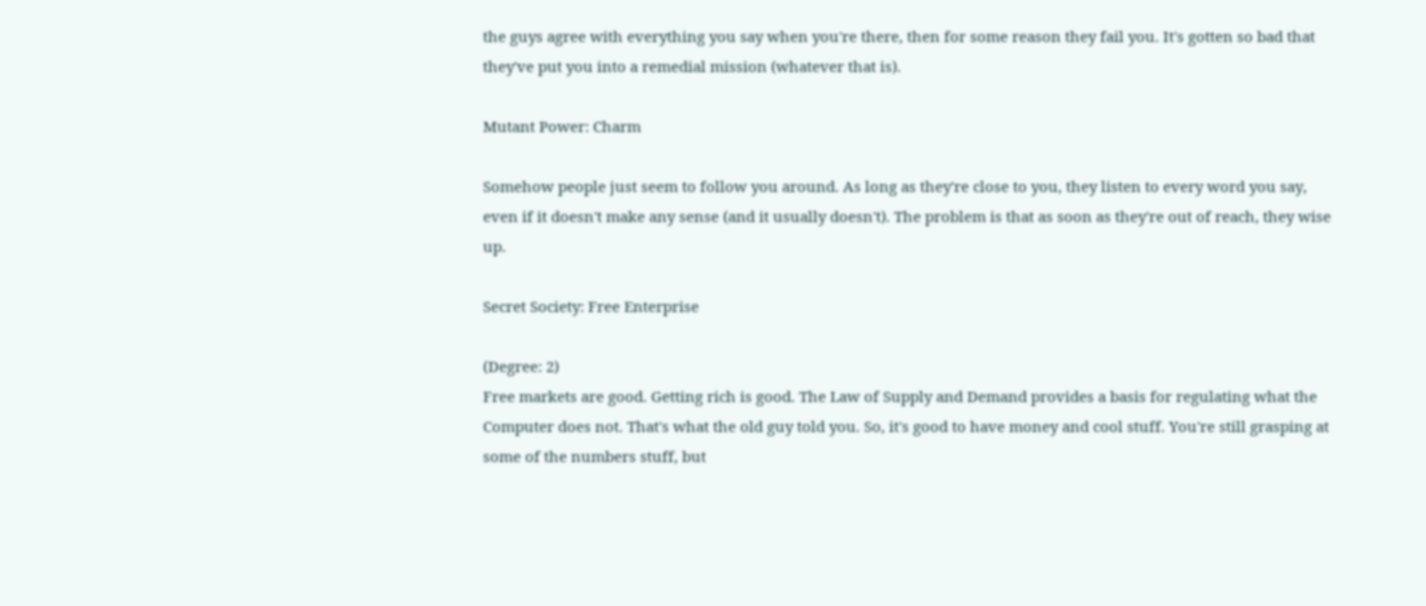the guys agree with everything you say when you're there, then for some reason they fail you. It's gotten so bad that they've put you into a remedial mission (whatever that is).

Mutant Power: Charm

Somehow people just seem to follow you around. As long as they're close to you, they listen to every word you say, even if it doesn't make any sense (and it usually doesn't). The problem is that as soon as they're out of reach, they wise up.

Secret Society: Free Enterprise

(Degree: 2)
Free markets are good. Getting rich is good. The Law of Supply and Demand provides a basis for regulating what the Computer does not. That's what the old guy told you. So, it's good to have money and cool stuff. You're still grasping at some of the numbers stuff, but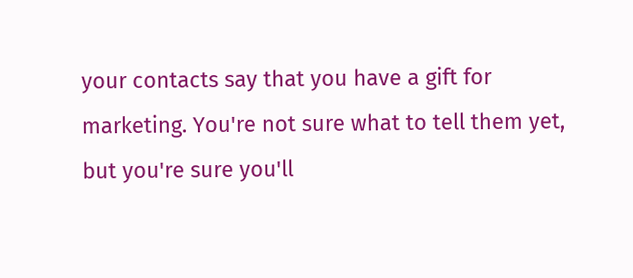your contacts say that you have a gift for marketing. You're not sure what to tell them yet, but you're sure you'll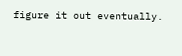figure it out eventually.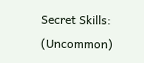Secret Skills:
(Uncommon)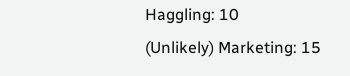Haggling: 10
(Unlikely) Marketing: 15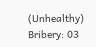(Unhealthy) Bribery: 03